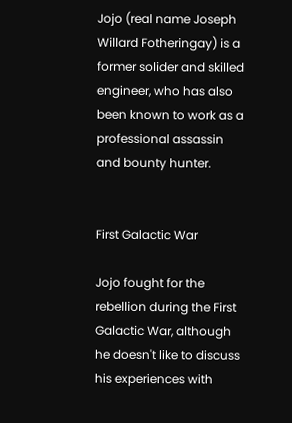Jojo (real name Joseph Willard Fotheringay) is a former solider and skilled engineer, who has also been known to work as a professional assassin and bounty hunter.


First Galactic War

Jojo fought for the rebellion during the First Galactic War, although he doesn't like to discuss his experiences with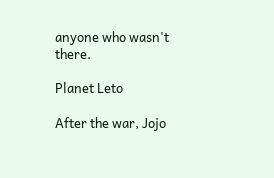anyone who wasn't there.

Planet Leto

After the war, Jojo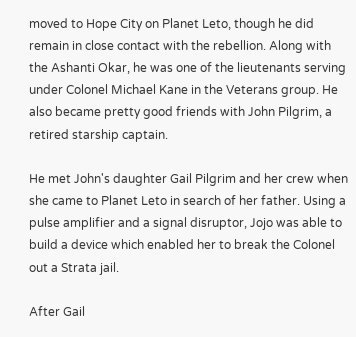moved to Hope City on Planet Leto, though he did remain in close contact with the rebellion. Along with the Ashanti Okar, he was one of the lieutenants serving under Colonel Michael Kane in the Veterans group. He also became pretty good friends with John Pilgrim, a retired starship captain.

He met John's daughter Gail Pilgrim and her crew when she came to Planet Leto in search of her father. Using a pulse amplifier and a signal disruptor, Jojo was able to build a device which enabled her to break the Colonel out a Strata jail.

After Gail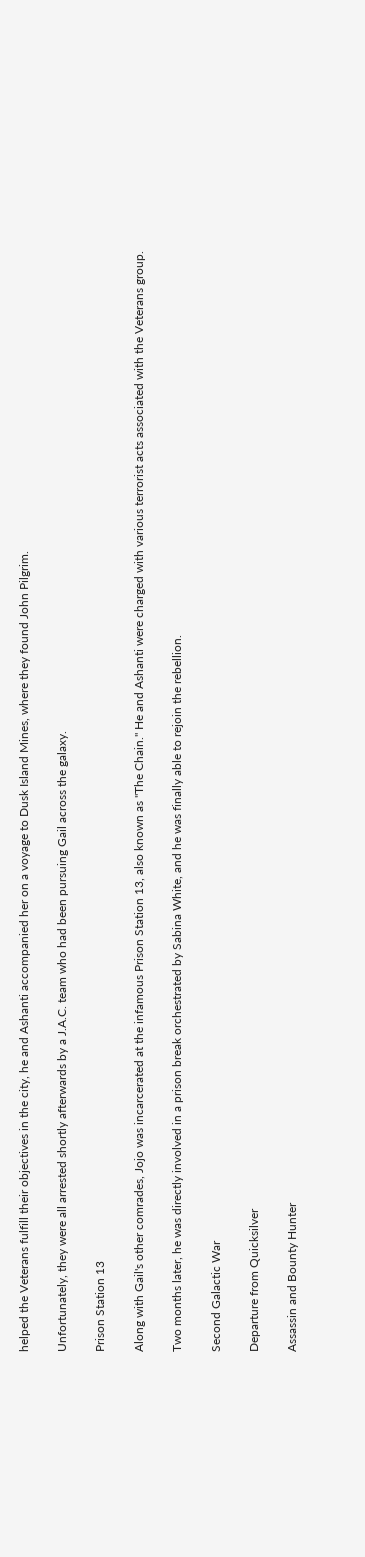helped the Veterans fulfill their objectives in the city, he and Ashanti accompanied her on a voyage to Dusk Island Mines, where they found John Pilgrim.

Unfortunately, they were all arrested shortly afterwards by a J.A.C. team who had been pursuing Gail across the galaxy.

Prison Station 13

Along with Gail's other comrades, Jojo was incarcerated at the infamous Prison Station 13, also known as "The Chain." He and Ashanti were charged with various terrorist acts associated with the Veterans group.

Two months later, he was directly involved in a prison break orchestrated by Sabina White, and he was finally able to rejoin the rebellion.

Second Galactic War

Departure from Quicksilver

Assassin and Bounty Hunter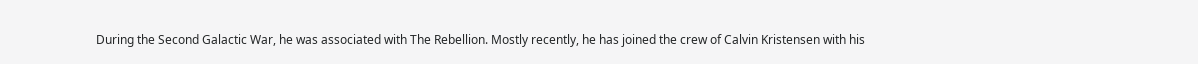During the Second Galactic War, he was associated with The Rebellion. Mostly recently, he has joined the crew of Calvin Kristensen with his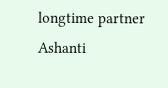longtime partner Ashanti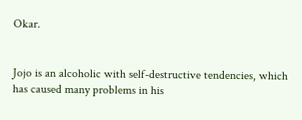Okar.


Jojo is an alcoholic with self-destructive tendencies, which has caused many problems in his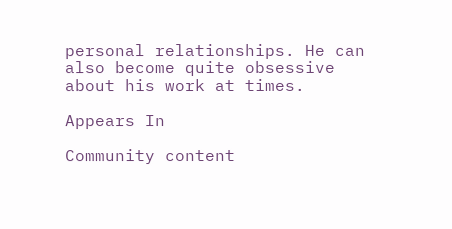personal relationships. He can also become quite obsessive about his work at times.

Appears In

Community content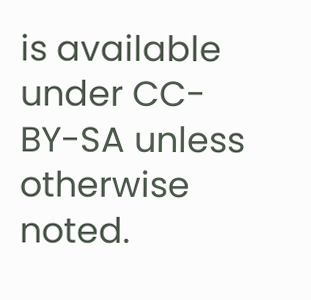is available under CC-BY-SA unless otherwise noted.